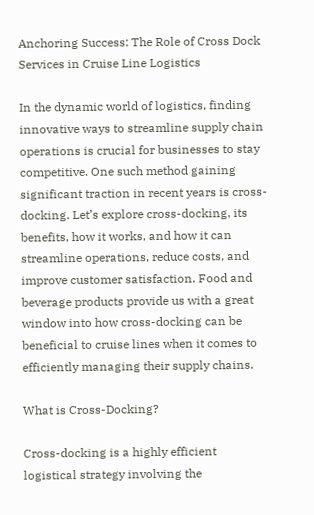Anchoring Success: The Role of Cross Dock Services in Cruise Line Logistics

In the dynamic world of logistics, finding innovative ways to streamline supply chain operations is crucial for businesses to stay competitive. One such method gaining significant traction in recent years is cross-docking. Let’s explore cross-docking, its benefits, how it works, and how it can streamline operations, reduce costs, and improve customer satisfaction. Food and beverage products provide us with a great window into how cross-docking can be beneficial to cruise lines when it comes to efficiently managing their supply chains.

What is Cross-Docking?

Cross-docking is a highly efficient logistical strategy involving the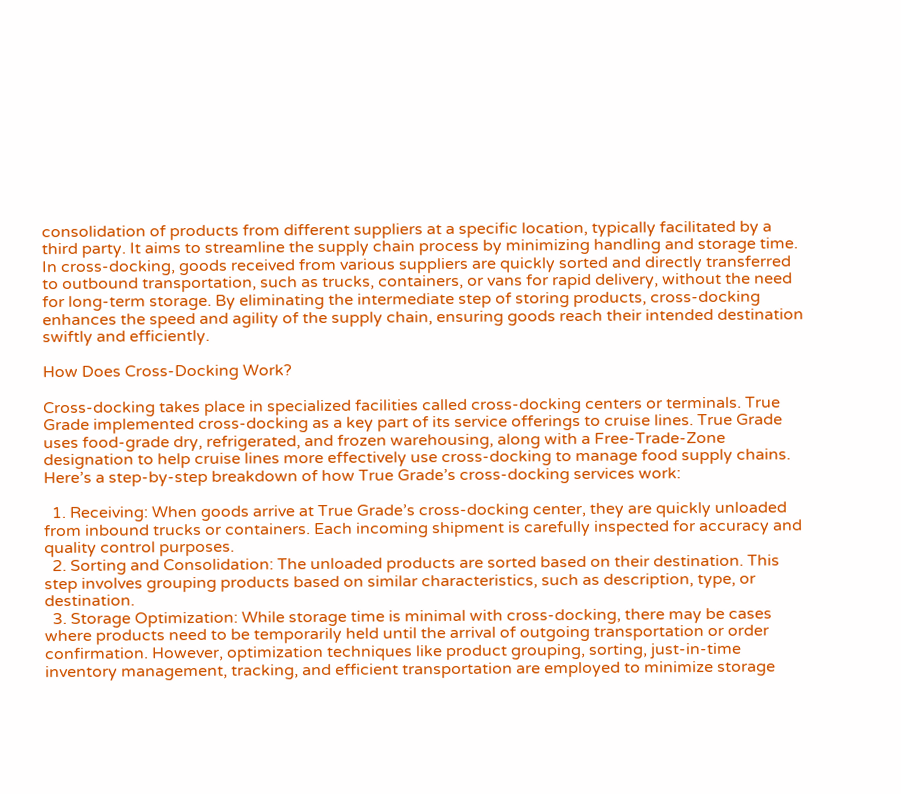consolidation of products from different suppliers at a specific location, typically facilitated by a third party. It aims to streamline the supply chain process by minimizing handling and storage time. In cross-docking, goods received from various suppliers are quickly sorted and directly transferred to outbound transportation, such as trucks, containers, or vans for rapid delivery, without the need for long-term storage. By eliminating the intermediate step of storing products, cross-docking enhances the speed and agility of the supply chain, ensuring goods reach their intended destination swiftly and efficiently.

How Does Cross-Docking Work?

Cross-docking takes place in specialized facilities called cross-docking centers or terminals. True Grade implemented cross-docking as a key part of its service offerings to cruise lines. True Grade uses food-grade dry, refrigerated, and frozen warehousing, along with a Free-Trade-Zone designation to help cruise lines more effectively use cross-docking to manage food supply chains. Here’s a step-by-step breakdown of how True Grade’s cross-docking services work:

  1. Receiving: When goods arrive at True Grade’s cross-docking center, they are quickly unloaded from inbound trucks or containers. Each incoming shipment is carefully inspected for accuracy and quality control purposes.
  2. Sorting and Consolidation: The unloaded products are sorted based on their destination. This step involves grouping products based on similar characteristics, such as description, type, or destination.
  3. Storage Optimization: While storage time is minimal with cross-docking, there may be cases where products need to be temporarily held until the arrival of outgoing transportation or order confirmation. However, optimization techniques like product grouping, sorting, just-in-time inventory management, tracking, and efficient transportation are employed to minimize storage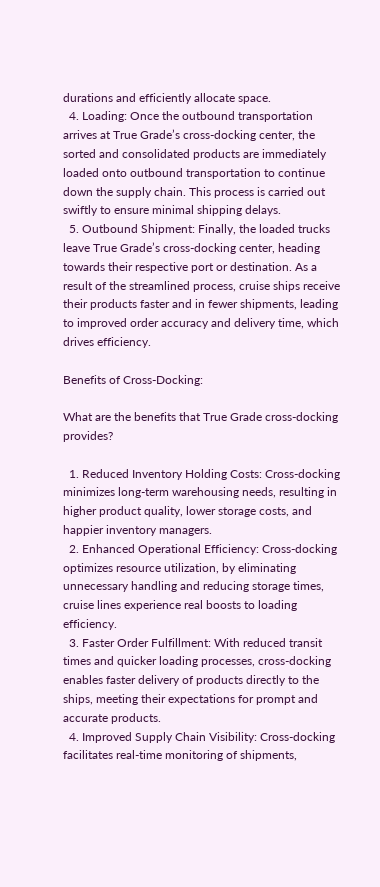durations and efficiently allocate space.
  4. Loading: Once the outbound transportation arrives at True Grade’s cross-docking center, the sorted and consolidated products are immediately loaded onto outbound transportation to continue down the supply chain. This process is carried out swiftly to ensure minimal shipping delays.
  5. Outbound Shipment: Finally, the loaded trucks leave True Grade’s cross-docking center, heading towards their respective port or destination. As a result of the streamlined process, cruise ships receive their products faster and in fewer shipments, leading to improved order accuracy and delivery time, which drives efficiency.

Benefits of Cross-Docking:

What are the benefits that True Grade cross-docking provides?

  1. Reduced Inventory Holding Costs: Cross-docking minimizes long-term warehousing needs, resulting in higher product quality, lower storage costs, and happier inventory managers.
  2. Enhanced Operational Efficiency: Cross-docking optimizes resource utilization, by eliminating unnecessary handling and reducing storage times, cruise lines experience real boosts to loading efficiency.
  3. Faster Order Fulfillment: With reduced transit times and quicker loading processes, cross-docking enables faster delivery of products directly to the ships, meeting their expectations for prompt and accurate products.
  4. Improved Supply Chain Visibility: Cross-docking facilitates real-time monitoring of shipments,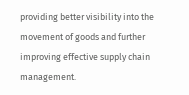providing better visibility into the movement of goods and further improving effective supply chain management.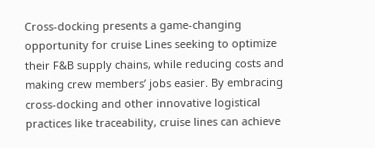Cross-docking presents a game-changing opportunity for cruise Lines seeking to optimize their F&B supply chains, while reducing costs and making crew members’ jobs easier. By embracing cross-docking and other innovative logistical practices like traceability, cruise lines can achieve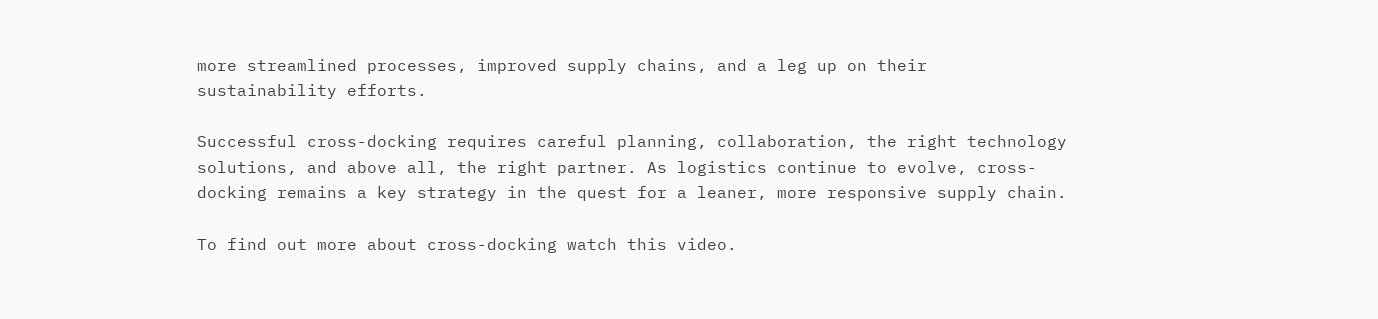more streamlined processes, improved supply chains, and a leg up on their sustainability efforts.

Successful cross-docking requires careful planning, collaboration, the right technology solutions, and above all, the right partner. As logistics continue to evolve, cross-docking remains a key strategy in the quest for a leaner, more responsive supply chain.

To find out more about cross-docking watch this video.